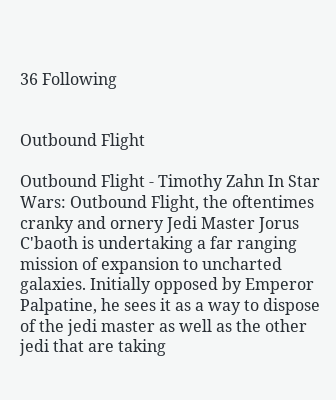36 Following


Outbound Flight

Outbound Flight - Timothy Zahn In Star Wars: Outbound Flight, the oftentimes cranky and ornery Jedi Master Jorus C'baoth is undertaking a far ranging mission of expansion to uncharted galaxies. Initially opposed by Emperor Palpatine, he sees it as a way to dispose of the jedi master as well as the other jedi that are taking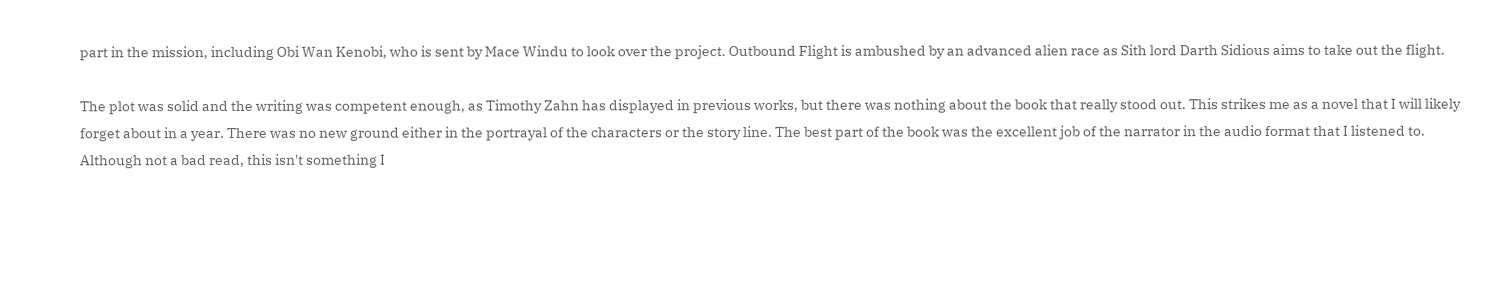part in the mission, including Obi Wan Kenobi, who is sent by Mace Windu to look over the project. Outbound Flight is ambushed by an advanced alien race as Sith lord Darth Sidious aims to take out the flight.

The plot was solid and the writing was competent enough, as Timothy Zahn has displayed in previous works, but there was nothing about the book that really stood out. This strikes me as a novel that I will likely forget about in a year. There was no new ground either in the portrayal of the characters or the story line. The best part of the book was the excellent job of the narrator in the audio format that I listened to. Although not a bad read, this isn't something I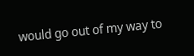would go out of my way to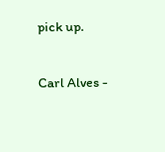pick up.

Carl Alves -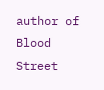author of Blood Street